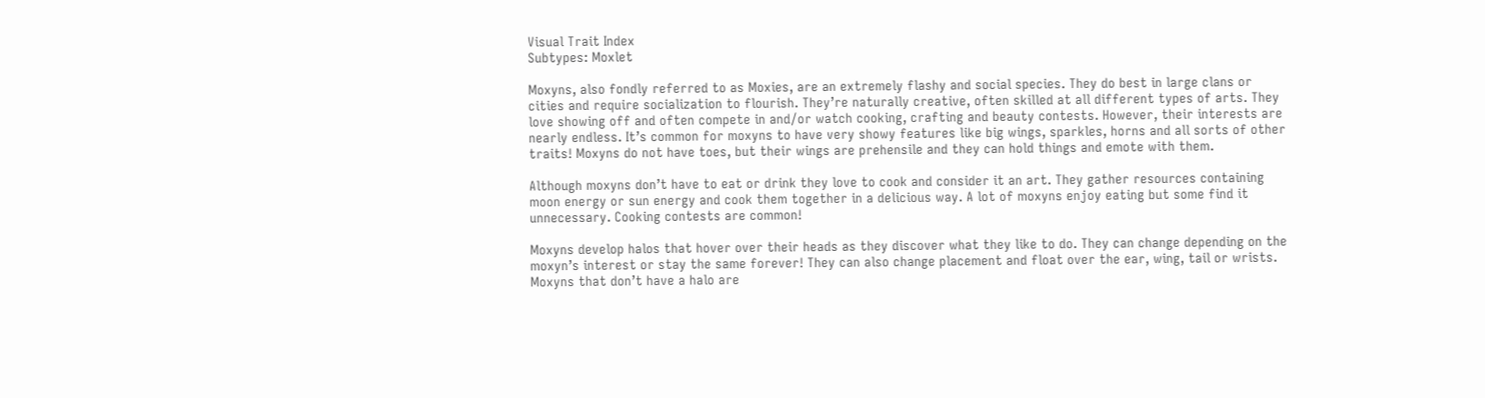Visual Trait Index
Subtypes: Moxlet

Moxyns, also fondly referred to as Moxies, are an extremely flashy and social species. They do best in large clans or cities and require socialization to flourish. They’re naturally creative, often skilled at all different types of arts. They love showing off and often compete in and/or watch cooking, crafting and beauty contests. However, their interests are nearly endless. It’s common for moxyns to have very showy features like big wings, sparkles, horns and all sorts of other traits! Moxyns do not have toes, but their wings are prehensile and they can hold things and emote with them.

Although moxyns don’t have to eat or drink they love to cook and consider it an art. They gather resources containing moon energy or sun energy and cook them together in a delicious way. A lot of moxyns enjoy eating but some find it unnecessary. Cooking contests are common!

Moxyns develop halos that hover over their heads as they discover what they like to do. They can change depending on the moxyn’s interest or stay the same forever! They can also change placement and float over the ear, wing, tail or wrists. Moxyns that don’t have a halo are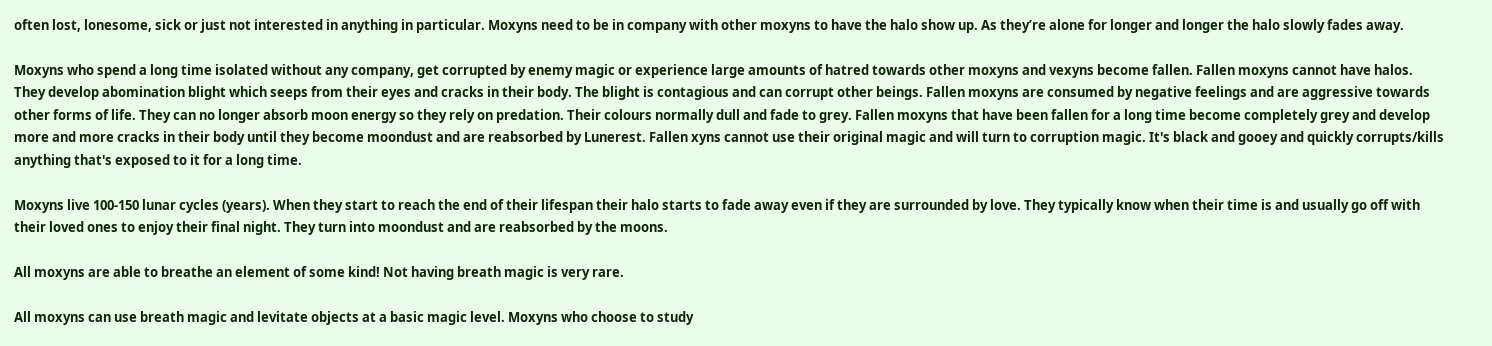often lost, lonesome, sick or just not interested in anything in particular. Moxyns need to be in company with other moxyns to have the halo show up. As they’re alone for longer and longer the halo slowly fades away.

Moxyns who spend a long time isolated without any company, get corrupted by enemy magic or experience large amounts of hatred towards other moxyns and vexyns become fallen. Fallen moxyns cannot have halos. They develop abomination blight which seeps from their eyes and cracks in their body. The blight is contagious and can corrupt other beings. Fallen moxyns are consumed by negative feelings and are aggressive towards other forms of life. They can no longer absorb moon energy so they rely on predation. Their colours normally dull and fade to grey. Fallen moxyns that have been fallen for a long time become completely grey and develop more and more cracks in their body until they become moondust and are reabsorbed by Lunerest. Fallen xyns cannot use their original magic and will turn to corruption magic. It's black and gooey and quickly corrupts/kills anything that's exposed to it for a long time.

Moxyns live 100-150 lunar cycles (years). When they start to reach the end of their lifespan their halo starts to fade away even if they are surrounded by love. They typically know when their time is and usually go off with their loved ones to enjoy their final night. They turn into moondust and are reabsorbed by the moons.

All moxyns are able to breathe an element of some kind! Not having breath magic is very rare.

All moxyns can use breath magic and levitate objects at a basic magic level. Moxyns who choose to study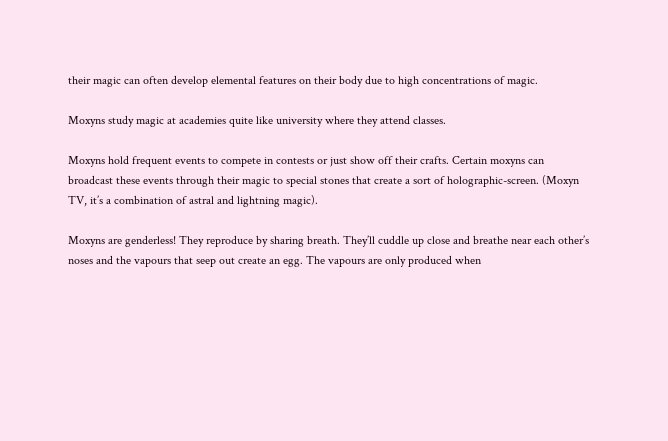their magic can often develop elemental features on their body due to high concentrations of magic.

Moxyns study magic at academies quite like university where they attend classes.

Moxyns hold frequent events to compete in contests or just show off their crafts. Certain moxyns can broadcast these events through their magic to special stones that create a sort of holographic-screen. (Moxyn TV, it’s a combination of astral and lightning magic).

Moxyns are genderless! They reproduce by sharing breath. They’ll cuddle up close and breathe near each other’s noses and the vapours that seep out create an egg. The vapours are only produced when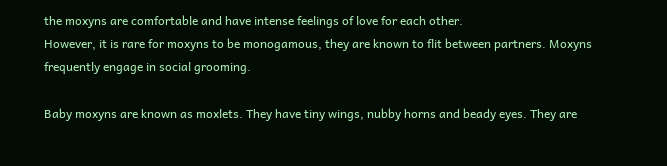the moxyns are comfortable and have intense feelings of love for each other.
However, it is rare for moxyns to be monogamous, they are known to flit between partners. Moxyns frequently engage in social grooming.

Baby moxyns are known as moxlets. They have tiny wings, nubby horns and beady eyes. They are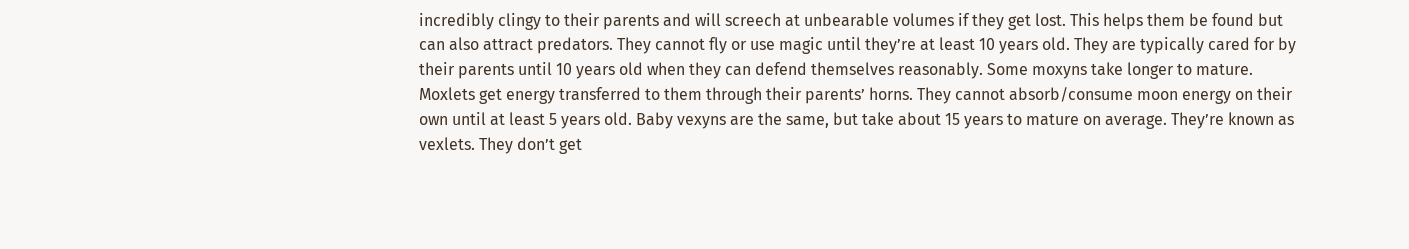incredibly clingy to their parents and will screech at unbearable volumes if they get lost. This helps them be found but can also attract predators. They cannot fly or use magic until they’re at least 10 years old. They are typically cared for by their parents until 10 years old when they can defend themselves reasonably. Some moxyns take longer to mature. Moxlets get energy transferred to them through their parents’ horns. They cannot absorb/consume moon energy on their own until at least 5 years old. Baby vexyns are the same, but take about 15 years to mature on average. They’re known as vexlets. They don’t get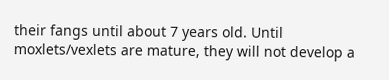their fangs until about 7 years old. Until moxlets/vexlets are mature, they will not develop a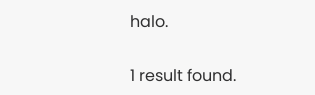halo.

1 result found.